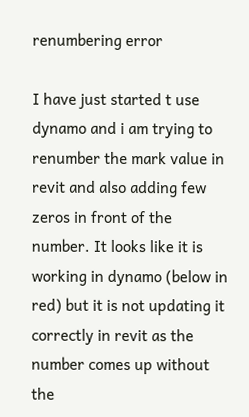renumbering error

I have just started t use dynamo and i am trying to renumber the mark value in revit and also adding few zeros in front of the number. It looks like it is working in dynamo (below in red) but it is not updating it correctly in revit as the number comes up without the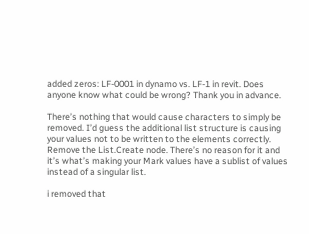added zeros: LF-0001 in dynamo vs. LF-1 in revit. Does anyone know what could be wrong? Thank you in advance.

There’s nothing that would cause characters to simply be removed. I’d guess the additional list structure is causing your values not to be written to the elements correctly. Remove the List.Create node. There’s no reason for it and it’s what’s making your Mark values have a sublist of values instead of a singular list.

i removed that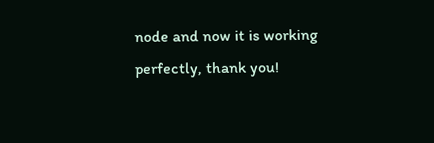node and now it is working perfectly, thank you!